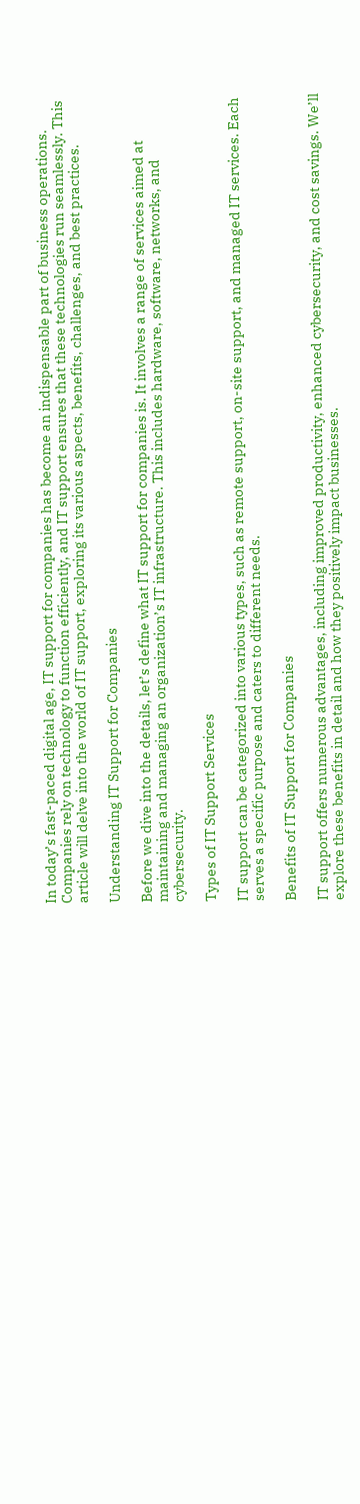In today’s fast-paced digital age, IT support for companies has become an indispensable part of business operations. Companies rely on technology to function efficiently, and IT support ensures that these technologies run seamlessly. This article will delve into the world of IT support, exploring its various aspects, benefits, challenges, and best practices.

Understanding IT Support for Companies

Before we dive into the details, let’s define what IT support for companies is. It involves a range of services aimed at maintaining and managing an organization’s IT infrastructure. This includes hardware, software, networks, and cybersecurity.

Types of IT Support Services

IT support can be categorized into various types, such as remote support, on-site support, and managed IT services. Each serves a specific purpose and caters to different needs.

Benefits of IT Support for Companies

IT support offers numerous advantages, including improved productivity, enhanced cybersecurity, and cost savings. We’ll explore these benefits in detail and how they positively impact businesses.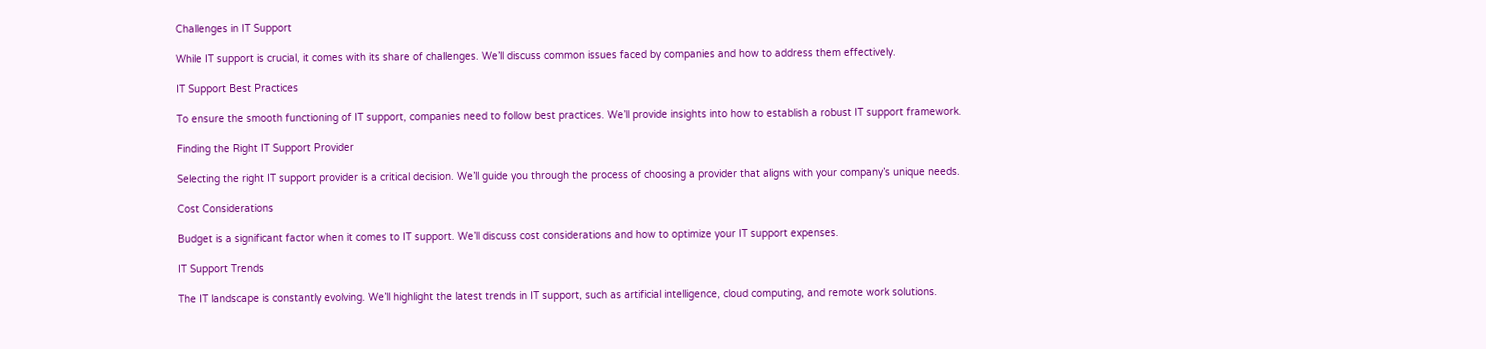Challenges in IT Support

While IT support is crucial, it comes with its share of challenges. We’ll discuss common issues faced by companies and how to address them effectively.

IT Support Best Practices

To ensure the smooth functioning of IT support, companies need to follow best practices. We’ll provide insights into how to establish a robust IT support framework.

Finding the Right IT Support Provider

Selecting the right IT support provider is a critical decision. We’ll guide you through the process of choosing a provider that aligns with your company’s unique needs.

Cost Considerations

Budget is a significant factor when it comes to IT support. We’ll discuss cost considerations and how to optimize your IT support expenses.

IT Support Trends

The IT landscape is constantly evolving. We’ll highlight the latest trends in IT support, such as artificial intelligence, cloud computing, and remote work solutions.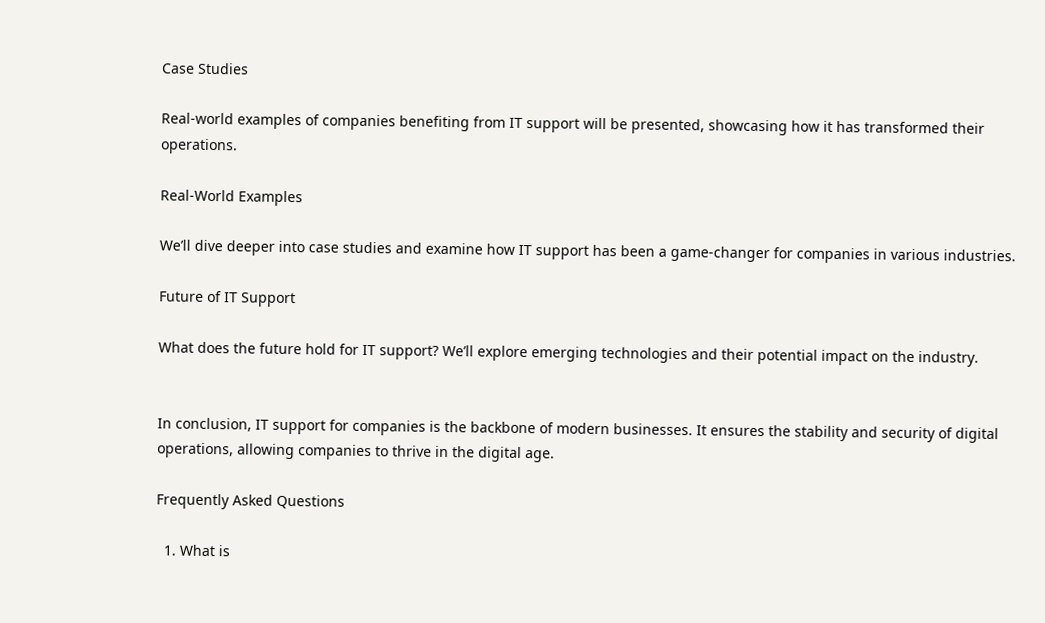Case Studies

Real-world examples of companies benefiting from IT support will be presented, showcasing how it has transformed their operations.

Real-World Examples

We’ll dive deeper into case studies and examine how IT support has been a game-changer for companies in various industries.

Future of IT Support

What does the future hold for IT support? We’ll explore emerging technologies and their potential impact on the industry.


In conclusion, IT support for companies is the backbone of modern businesses. It ensures the stability and security of digital operations, allowing companies to thrive in the digital age.

Frequently Asked Questions

  1. What is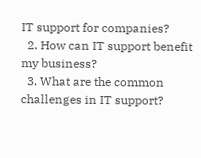IT support for companies?
  2. How can IT support benefit my business?
  3. What are the common challenges in IT support?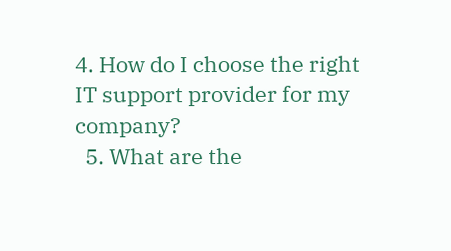4. How do I choose the right IT support provider for my company?
  5. What are the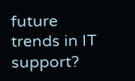future trends in IT support?